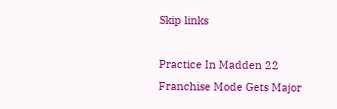Skip links

Practice In Madden 22 Franchise Mode Gets Major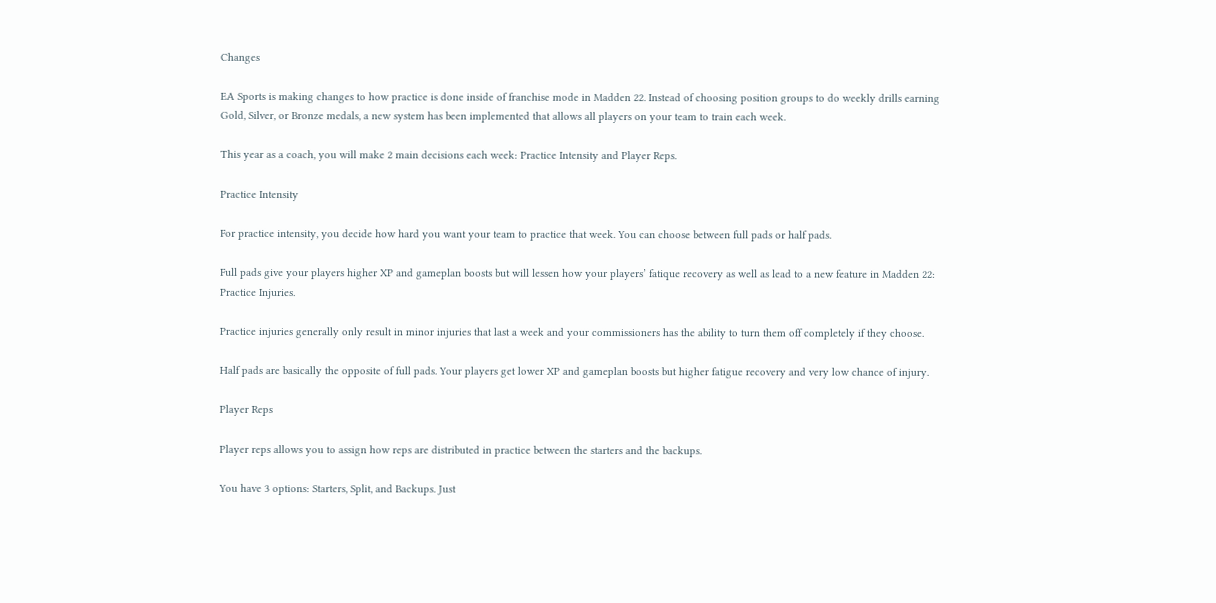Changes

EA Sports is making changes to how practice is done inside of franchise mode in Madden 22. Instead of choosing position groups to do weekly drills earning Gold, Silver, or Bronze medals, a new system has been implemented that allows all players on your team to train each week.

This year as a coach, you will make 2 main decisions each week: Practice Intensity and Player Reps.

Practice Intensity

For practice intensity, you decide how hard you want your team to practice that week. You can choose between full pads or half pads.

Full pads give your players higher XP and gameplan boosts but will lessen how your players’ fatique recovery as well as lead to a new feature in Madden 22: Practice Injuries.

Practice injuries generally only result in minor injuries that last a week and your commissioners has the ability to turn them off completely if they choose.

Half pads are basically the opposite of full pads. Your players get lower XP and gameplan boosts but higher fatigue recovery and very low chance of injury.

Player Reps

Player reps allows you to assign how reps are distributed in practice between the starters and the backups.

You have 3 options: Starters, Split, and Backups. Just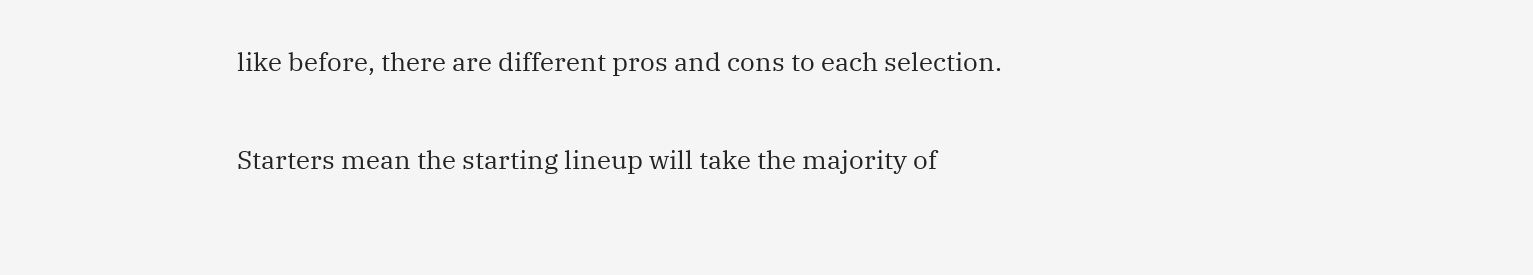like before, there are different pros and cons to each selection.

Starters mean the starting lineup will take the majority of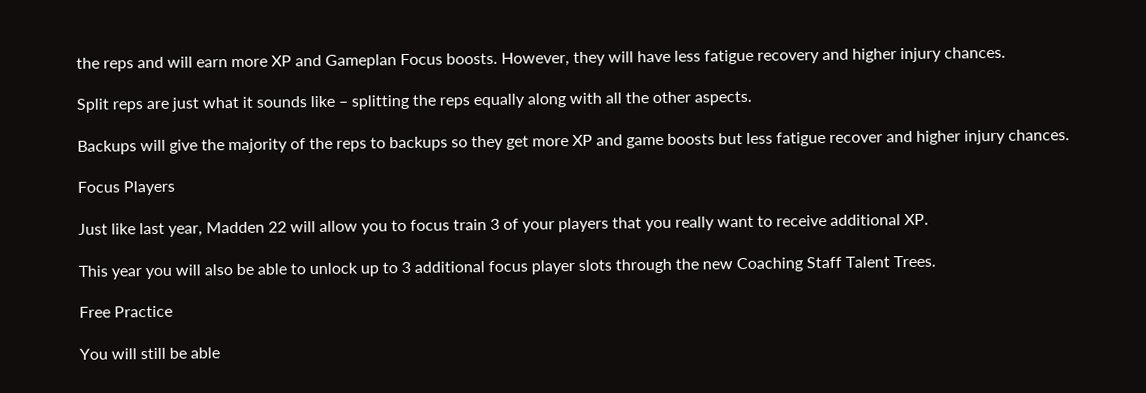the reps and will earn more XP and Gameplan Focus boosts. However, they will have less fatigue recovery and higher injury chances.

Split reps are just what it sounds like – splitting the reps equally along with all the other aspects.

Backups will give the majority of the reps to backups so they get more XP and game boosts but less fatigue recover and higher injury chances.

Focus Players

Just like last year, Madden 22 will allow you to focus train 3 of your players that you really want to receive additional XP.

This year you will also be able to unlock up to 3 additional focus player slots through the new Coaching Staff Talent Trees.

Free Practice

You will still be able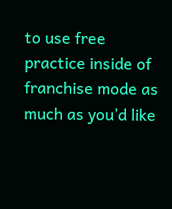to use free practice inside of franchise mode as much as you’d like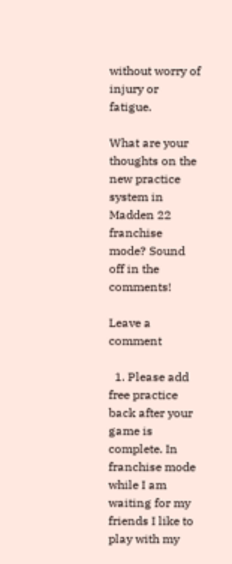without worry of injury or fatigue.

What are your thoughts on the new practice system in Madden 22 franchise mode? Sound off in the comments!

Leave a comment

  1. Please add free practice back after your game is complete. In franchise mode while I am waiting for my friends I like to play with my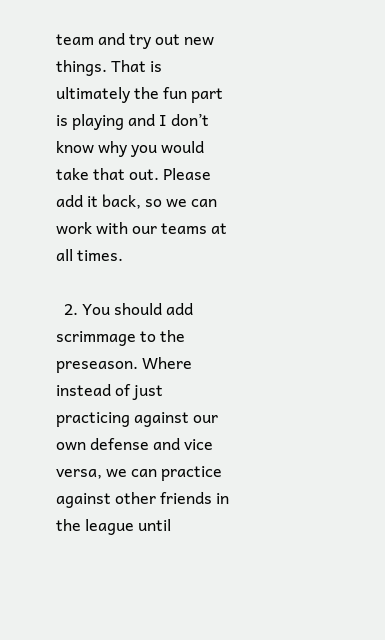team and try out new things. That is ultimately the fun part is playing and I don’t know why you would take that out. Please add it back, so we can work with our teams at all times.

  2. You should add scrimmage to the preseason. Where instead of just practicing against our own defense and vice versa, we can practice against other friends in the league until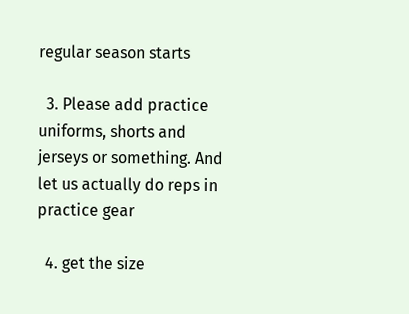regular season starts

  3. Please add practice uniforms, shorts and jerseys or something. And let us actually do reps in practice gear

  4. get the size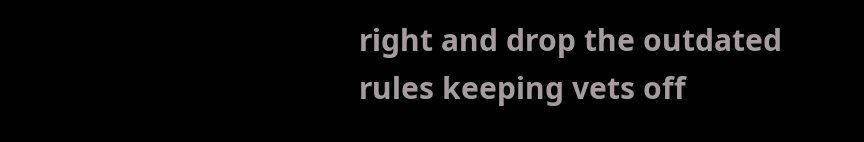right and drop the outdated rules keeping vets off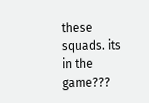these squads. its in the game???